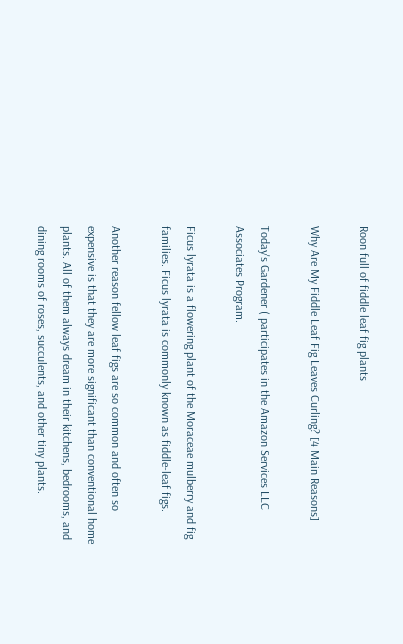Roon full of fiddle leaf fig plants

Why Are My Fiddle Leaf Fig Leaves Curling? [4 Main Reasons]

Today's Gardener ( participates in the Amazon Services LLC Associates Program.

Ficus lyrata is a flowering plant of the Moraceae mulberry and fig families. Ficus lyrata is commonly known as fiddle-leaf figs.

Another reason fellow leaf figs are so common and often so expensive is that they are more significant than conventional home plants. All of them always dream in their kitchens, bedrooms, and dining rooms of roses, succulents, and other tiny plants.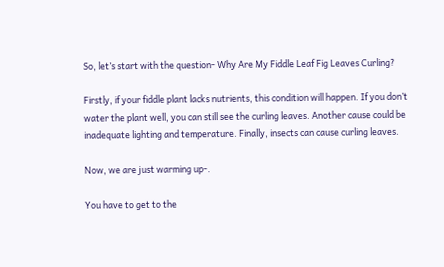So, let’s start with the question- Why Are My Fiddle Leaf Fig Leaves Curling?

Firstly, if your fiddle plant lacks nutrients, this condition will happen. If you don’t water the plant well, you can still see the curling leaves. Another cause could be inadequate lighting and temperature. Finally, insects can cause curling leaves.

Now, we are just warming up-.

You have to get to the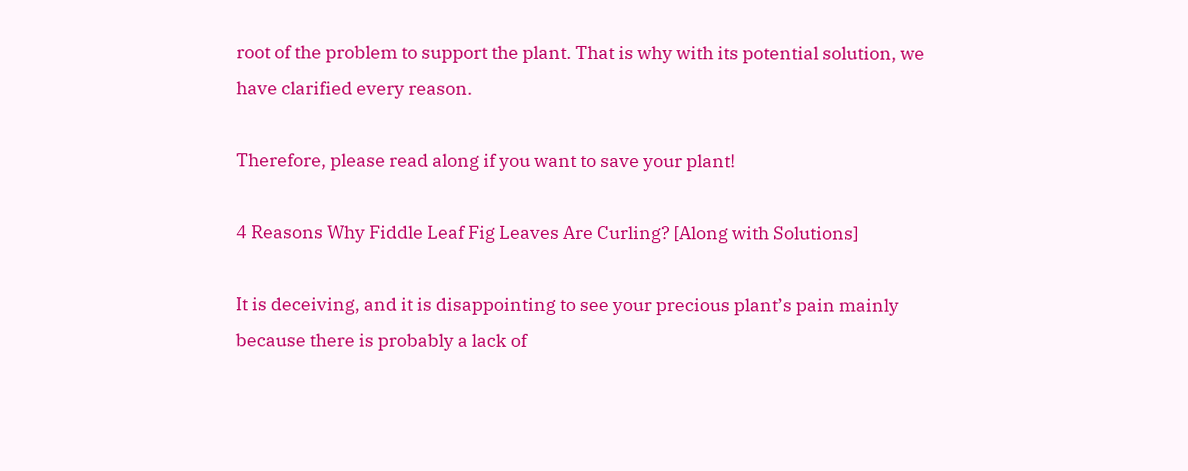root of the problem to support the plant. That is why with its potential solution, we have clarified every reason.

Therefore, please read along if you want to save your plant!

4 Reasons Why Fiddle Leaf Fig Leaves Are Curling? [Along with Solutions]

It is deceiving, and it is disappointing to see your precious plant’s pain mainly because there is probably a lack of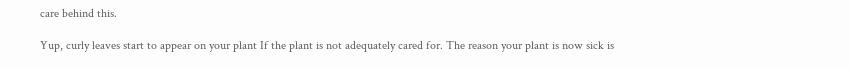care behind this.

Yup, curly leaves start to appear on your plant If the plant is not adequately cared for. The reason your plant is now sick is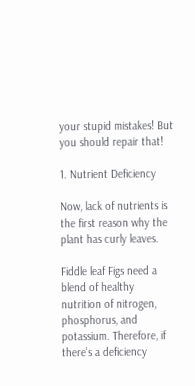your stupid mistakes! But you should repair that!

1. Nutrient Deficiency

Now, lack of nutrients is the first reason why the plant has curly leaves.

Fiddle leaf Figs need a blend of healthy nutrition of nitrogen, phosphorus, and potassium. Therefore, if there’s a deficiency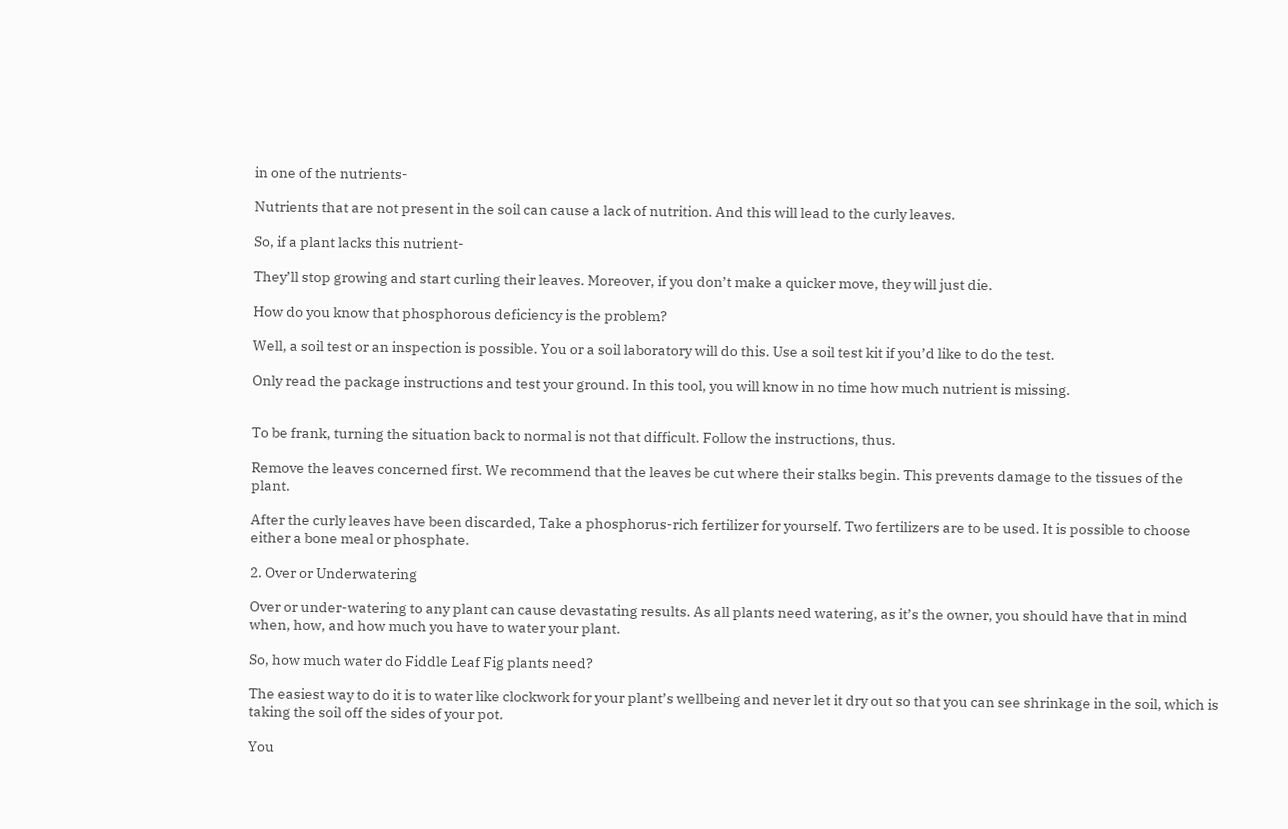in one of the nutrients-

Nutrients that are not present in the soil can cause a lack of nutrition. And this will lead to the curly leaves.

So, if a plant lacks this nutrient-

They’ll stop growing and start curling their leaves. Moreover, if you don’t make a quicker move, they will just die.

How do you know that phosphorous deficiency is the problem?

Well, a soil test or an inspection is possible. You or a soil laboratory will do this. Use a soil test kit if you’d like to do the test.

Only read the package instructions and test your ground. In this tool, you will know in no time how much nutrient is missing.


To be frank, turning the situation back to normal is not that difficult. Follow the instructions, thus.

Remove the leaves concerned first. We recommend that the leaves be cut where their stalks begin. This prevents damage to the tissues of the plant.

After the curly leaves have been discarded, Take a phosphorus-rich fertilizer for yourself. Two fertilizers are to be used. It is possible to choose either a bone meal or phosphate.

2. Over or Underwatering

Over or under-watering to any plant can cause devastating results. As all plants need watering, as it’s the owner, you should have that in mind when, how, and how much you have to water your plant.

So, how much water do Fiddle Leaf Fig plants need?

The easiest way to do it is to water like clockwork for your plant’s wellbeing and never let it dry out so that you can see shrinkage in the soil, which is taking the soil off the sides of your pot.

You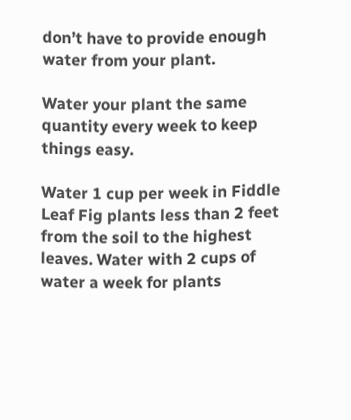don’t have to provide enough water from your plant.

Water your plant the same quantity every week to keep things easy.

Water 1 cup per week in Fiddle Leaf Fig plants less than 2 feet from the soil to the highest leaves. Water with 2 cups of water a week for plants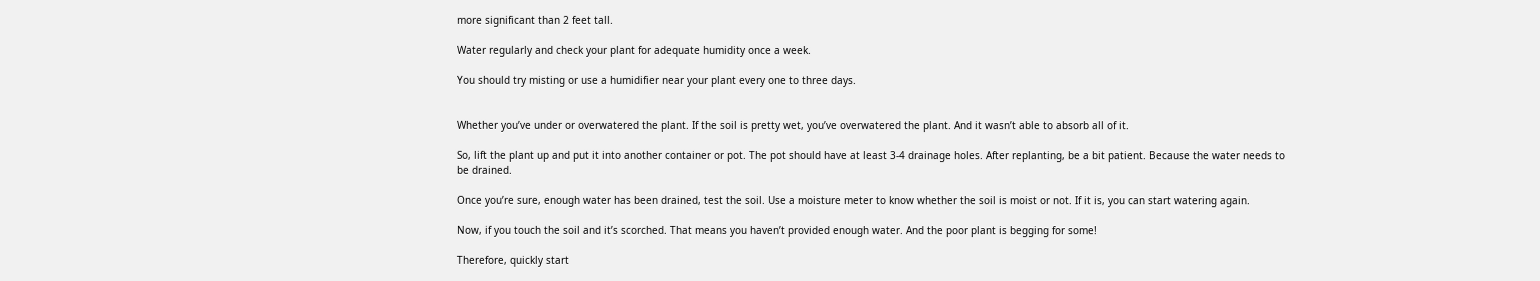more significant than 2 feet tall.

Water regularly and check your plant for adequate humidity once a week.

You should try misting or use a humidifier near your plant every one to three days.


Whether you’ve under or overwatered the plant. If the soil is pretty wet, you’ve overwatered the plant. And it wasn’t able to absorb all of it.

So, lift the plant up and put it into another container or pot. The pot should have at least 3-4 drainage holes. After replanting, be a bit patient. Because the water needs to be drained.

Once you’re sure, enough water has been drained, test the soil. Use a moisture meter to know whether the soil is moist or not. If it is, you can start watering again.

Now, if you touch the soil and it’s scorched. That means you haven’t provided enough water. And the poor plant is begging for some!

Therefore, quickly start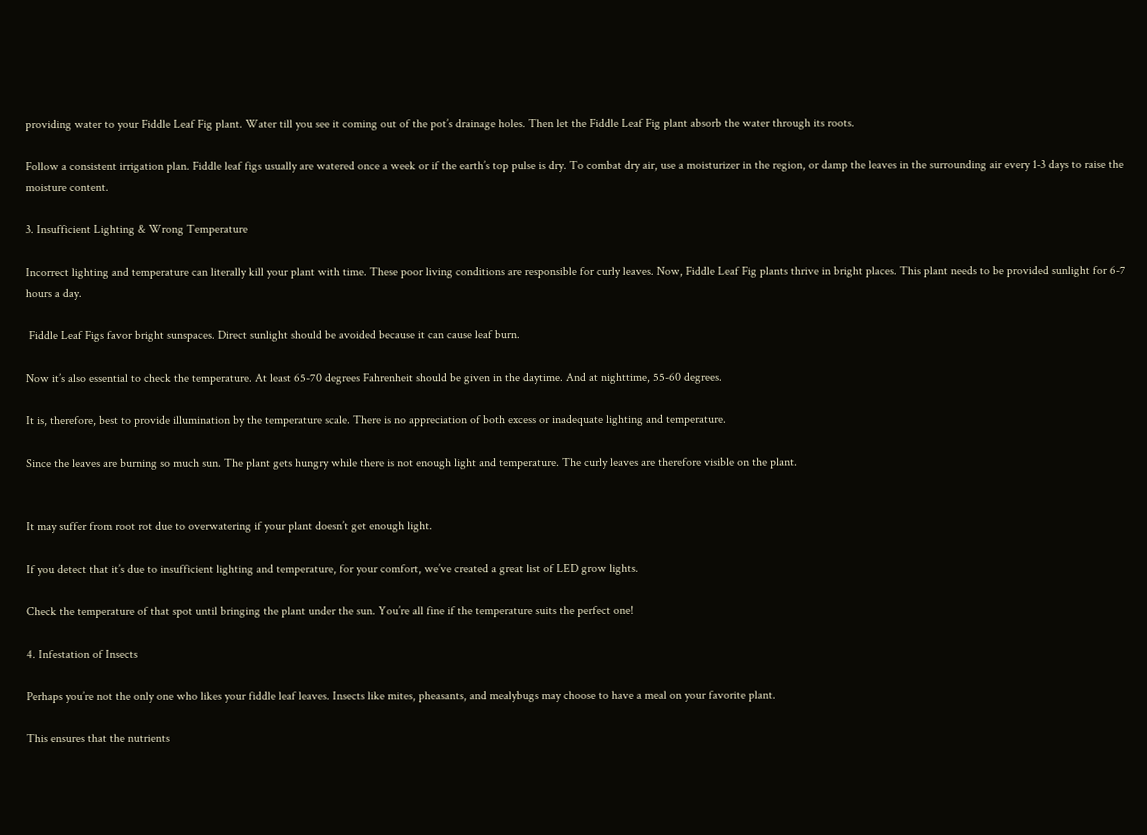providing water to your Fiddle Leaf Fig plant. Water till you see it coming out of the pot’s drainage holes. Then let the Fiddle Leaf Fig plant absorb the water through its roots.

Follow a consistent irrigation plan. Fiddle leaf figs usually are watered once a week or if the earth’s top pulse is dry. To combat dry air, use a moisturizer in the region, or damp the leaves in the surrounding air every 1-3 days to raise the moisture content.

3. Insufficient Lighting & Wrong Temperature

Incorrect lighting and temperature can literally kill your plant with time. These poor living conditions are responsible for curly leaves. Now, Fiddle Leaf Fig plants thrive in bright places. This plant needs to be provided sunlight for 6-7 hours a day.

 Fiddle Leaf Figs favor bright sunspaces. Direct sunlight should be avoided because it can cause leaf burn.

Now it’s also essential to check the temperature. At least 65-70 degrees Fahrenheit should be given in the daytime. And at nighttime, 55-60 degrees.

It is, therefore, best to provide illumination by the temperature scale. There is no appreciation of both excess or inadequate lighting and temperature.

Since the leaves are burning so much sun. The plant gets hungry while there is not enough light and temperature. The curly leaves are therefore visible on the plant.


It may suffer from root rot due to overwatering if your plant doesn’t get enough light.

If you detect that it’s due to insufficient lighting and temperature, for your comfort, we’ve created a great list of LED grow lights.

Check the temperature of that spot until bringing the plant under the sun. You’re all fine if the temperature suits the perfect one!

4. Infestation of Insects

Perhaps you’re not the only one who likes your fiddle leaf leaves. Insects like mites, pheasants, and mealybugs may choose to have a meal on your favorite plant.

This ensures that the nutrients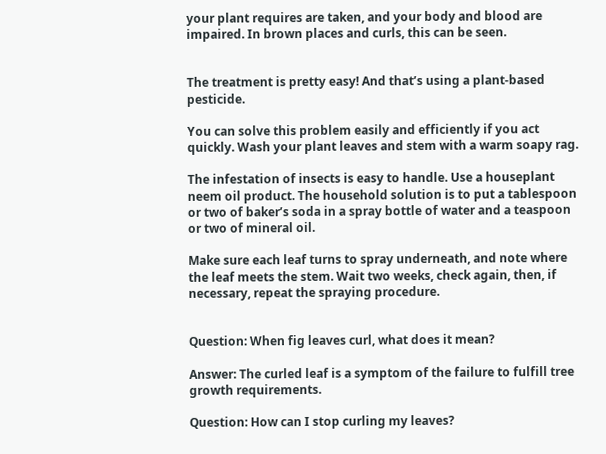your plant requires are taken, and your body and blood are impaired. In brown places and curls, this can be seen.


The treatment is pretty easy! And that’s using a plant-based pesticide.

You can solve this problem easily and efficiently if you act quickly. Wash your plant leaves and stem with a warm soapy rag.

The infestation of insects is easy to handle. Use a houseplant neem oil product. The household solution is to put a tablespoon or two of baker’s soda in a spray bottle of water and a teaspoon or two of mineral oil.

Make sure each leaf turns to spray underneath, and note where the leaf meets the stem. Wait two weeks, check again, then, if necessary, repeat the spraying procedure.


Question: When fig leaves curl, what does it mean?

Answer: The curled leaf is a symptom of the failure to fulfill tree growth requirements.

Question: How can I stop curling my leaves?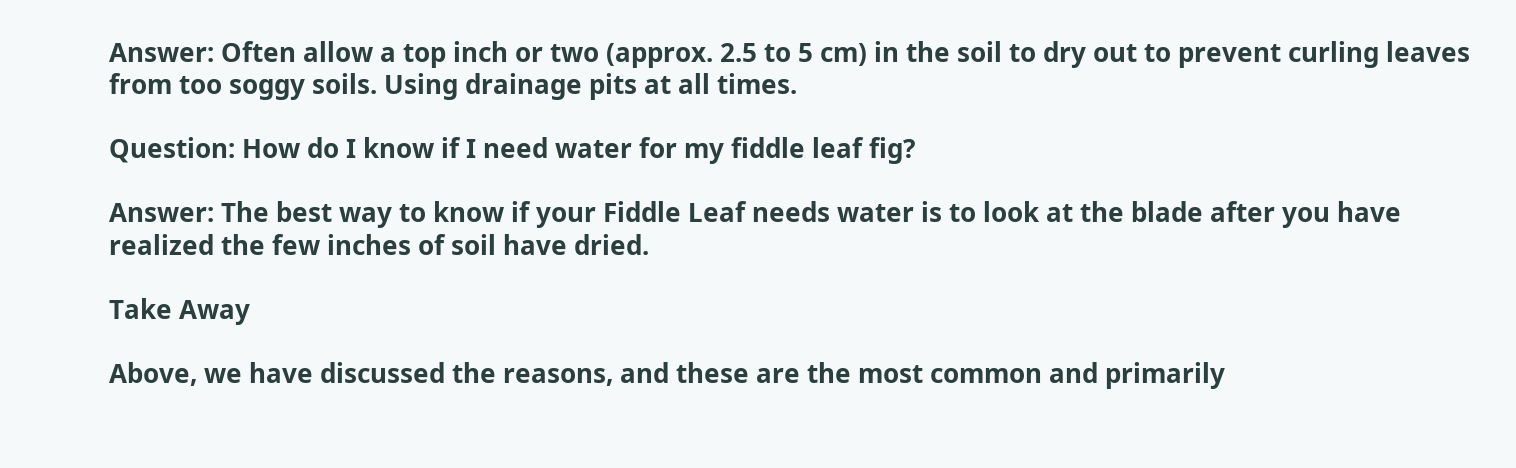Answer: Often allow a top inch or two (approx. 2.5 to 5 cm) in the soil to dry out to prevent curling leaves from too soggy soils. Using drainage pits at all times.

Question: How do I know if I need water for my fiddle leaf fig?

Answer: The best way to know if your Fiddle Leaf needs water is to look at the blade after you have realized the few inches of soil have dried.

Take Away

Above, we have discussed the reasons, and these are the most common and primarily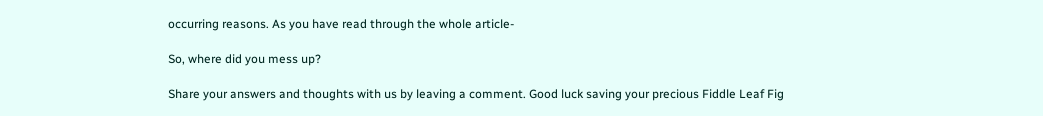occurring reasons. As you have read through the whole article-

So, where did you mess up?

Share your answers and thoughts with us by leaving a comment. Good luck saving your precious Fiddle Leaf Fig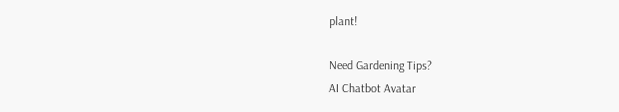plant!

Need Gardening Tips?
AI Chatbot Avatar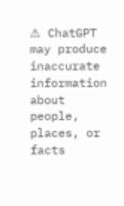⚠ ChatGPT may produce inaccurate information about people, places, or facts